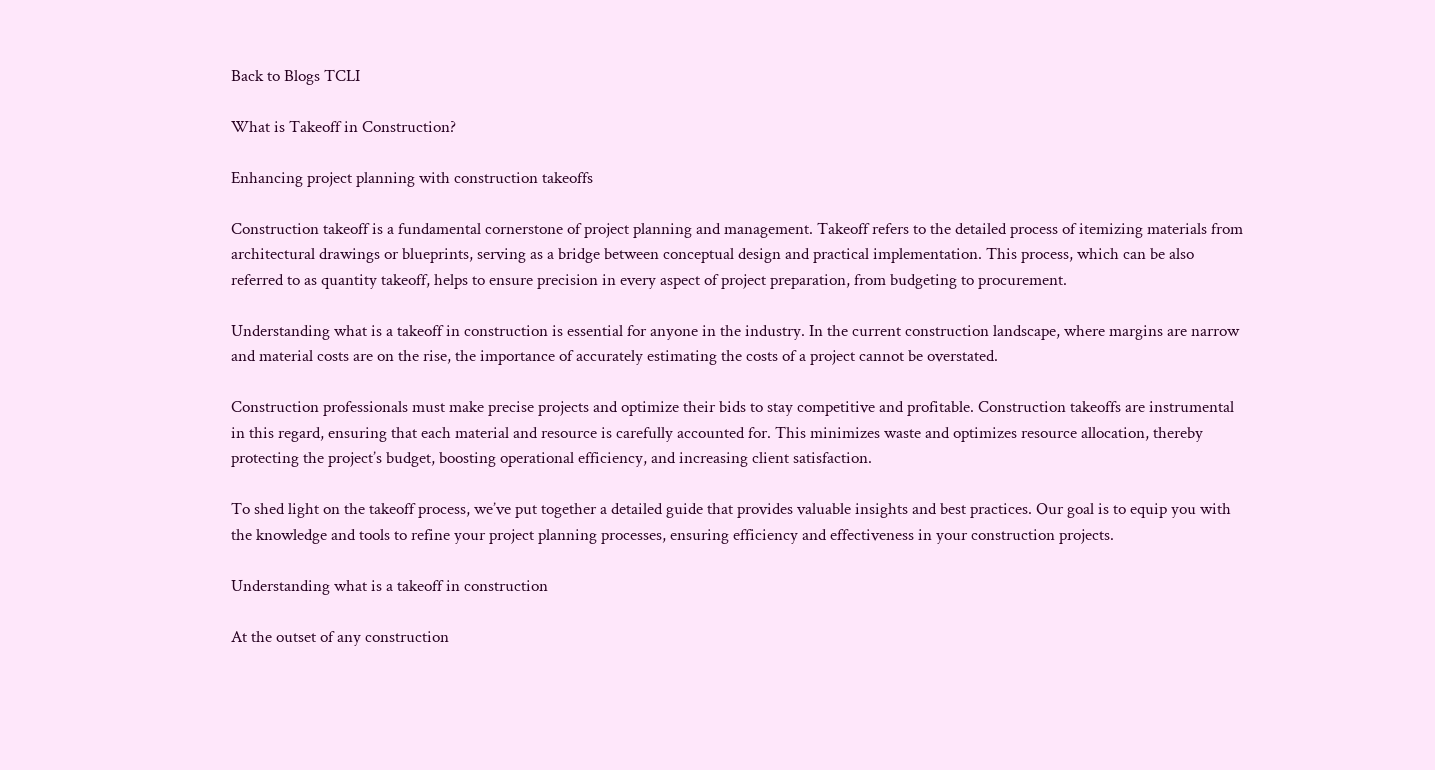Back to Blogs TCLI

What is Takeoff in Construction?

Enhancing project planning with construction takeoffs

Construction takeoff is a fundamental cornerstone of project planning and management. Takeoff refers to the detailed process of itemizing materials from architectural drawings or blueprints, serving as a bridge between conceptual design and practical implementation. This process, which can be also referred to as quantity takeoff, helps to ensure precision in every aspect of project preparation, from budgeting to procurement.

Understanding what is a takeoff in construction is essential for anyone in the industry. In the current construction landscape, where margins are narrow and material costs are on the rise, the importance of accurately estimating the costs of a project cannot be overstated.

Construction professionals must make precise projects and optimize their bids to stay competitive and profitable. Construction takeoffs are instrumental in this regard, ensuring that each material and resource is carefully accounted for. This minimizes waste and optimizes resource allocation, thereby protecting the project’s budget, boosting operational efficiency, and increasing client satisfaction.

To shed light on the takeoff process, we’ve put together a detailed guide that provides valuable insights and best practices. Our goal is to equip you with the knowledge and tools to refine your project planning processes, ensuring efficiency and effectiveness in your construction projects.

Understanding what is a takeoff in construction

At the outset of any construction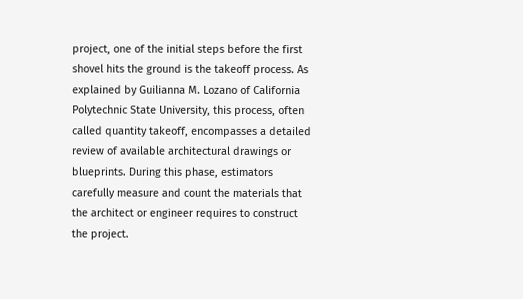project, one of the initial steps before the first shovel hits the ground is the takeoff process. As explained by Guilianna M. Lozano of California Polytechnic State University, this process, often called quantity takeoff, encompasses a detailed review of available architectural drawings or blueprints. During this phase, estimators carefully measure and count the materials that the architect or engineer requires to construct the project.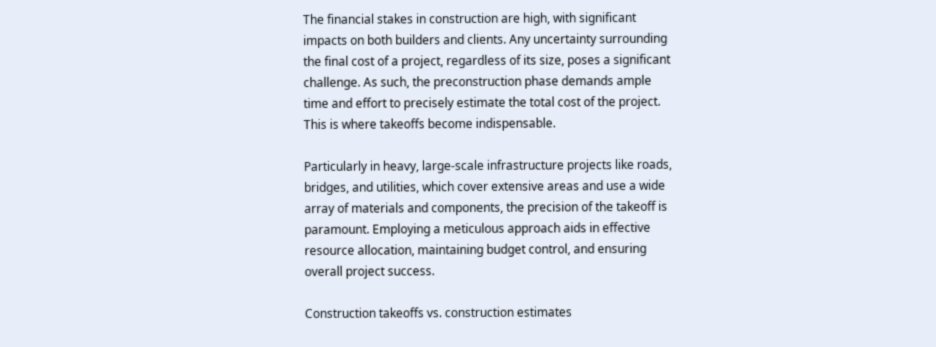The financial stakes in construction are high, with significant impacts on both builders and clients. Any uncertainty surrounding the final cost of a project, regardless of its size, poses a significant challenge. As such, the preconstruction phase demands ample time and effort to precisely estimate the total cost of the project. This is where takeoffs become indispensable.

Particularly in heavy, large-scale infrastructure projects like roads, bridges, and utilities, which cover extensive areas and use a wide array of materials and components, the precision of the takeoff is paramount. Employing a meticulous approach aids in effective resource allocation, maintaining budget control, and ensuring overall project success.

Construction takeoffs vs. construction estimates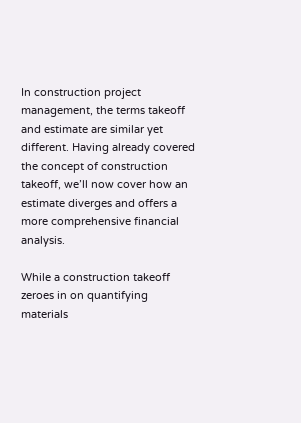In construction project management, the terms takeoff and estimate are similar yet different. Having already covered the concept of construction takeoff, we’ll now cover how an estimate diverges and offers a more comprehensive financial analysis.

While a construction takeoff zeroes in on quantifying materials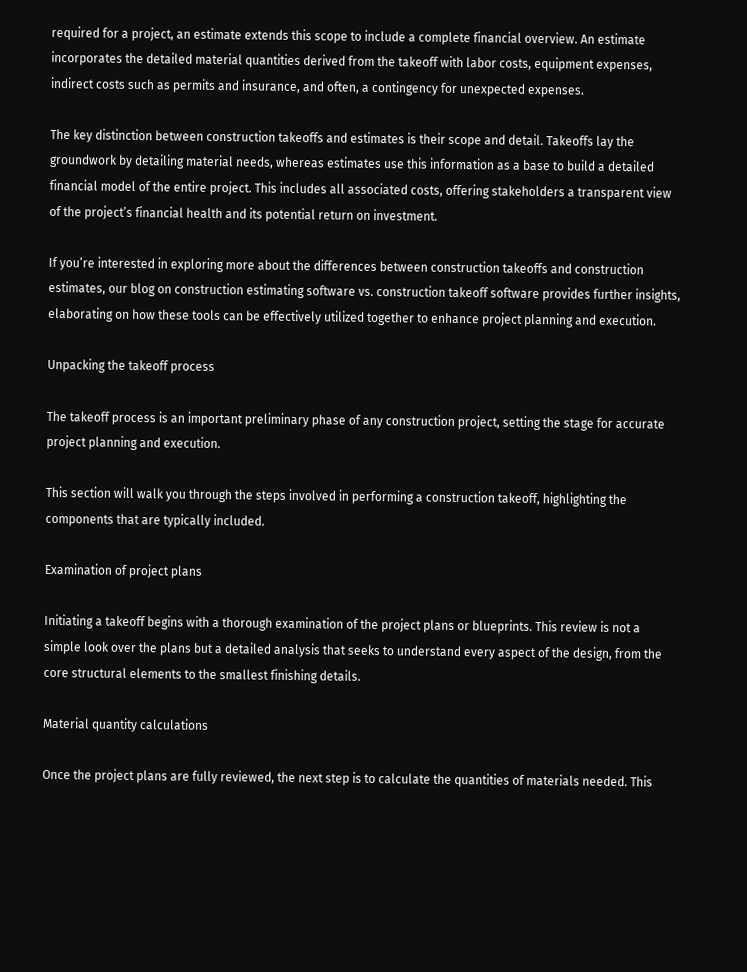required for a project, an estimate extends this scope to include a complete financial overview. An estimate incorporates the detailed material quantities derived from the takeoff with labor costs, equipment expenses, indirect costs such as permits and insurance, and often, a contingency for unexpected expenses.

The key distinction between construction takeoffs and estimates is their scope and detail. Takeoffs lay the groundwork by detailing material needs, whereas estimates use this information as a base to build a detailed financial model of the entire project. This includes all associated costs, offering stakeholders a transparent view of the project’s financial health and its potential return on investment.

If you’re interested in exploring more about the differences between construction takeoffs and construction estimates, our blog on construction estimating software vs. construction takeoff software provides further insights, elaborating on how these tools can be effectively utilized together to enhance project planning and execution.

Unpacking the takeoff process

The takeoff process is an important preliminary phase of any construction project, setting the stage for accurate project planning and execution.

This section will walk you through the steps involved in performing a construction takeoff, highlighting the components that are typically included.

Examination of project plans

Initiating a takeoff begins with a thorough examination of the project plans or blueprints. This review is not a simple look over the plans but a detailed analysis that seeks to understand every aspect of the design, from the core structural elements to the smallest finishing details.

Material quantity calculations

Once the project plans are fully reviewed, the next step is to calculate the quantities of materials needed. This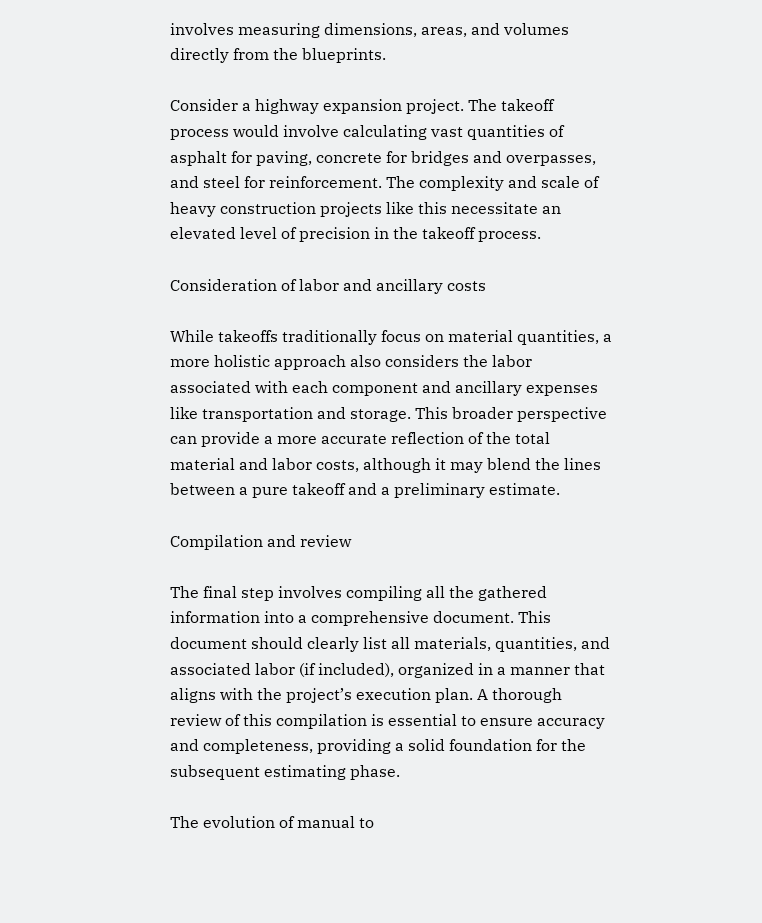involves measuring dimensions, areas, and volumes directly from the blueprints.

Consider a highway expansion project. The takeoff process would involve calculating vast quantities of asphalt for paving, concrete for bridges and overpasses, and steel for reinforcement. The complexity and scale of heavy construction projects like this necessitate an elevated level of precision in the takeoff process.

Consideration of labor and ancillary costs

While takeoffs traditionally focus on material quantities, a more holistic approach also considers the labor associated with each component and ancillary expenses like transportation and storage. This broader perspective can provide a more accurate reflection of the total material and labor costs, although it may blend the lines between a pure takeoff and a preliminary estimate.

Compilation and review

The final step involves compiling all the gathered information into a comprehensive document. This document should clearly list all materials, quantities, and associated labor (if included), organized in a manner that aligns with the project’s execution plan. A thorough review of this compilation is essential to ensure accuracy and completeness, providing a solid foundation for the subsequent estimating phase.

The evolution of manual to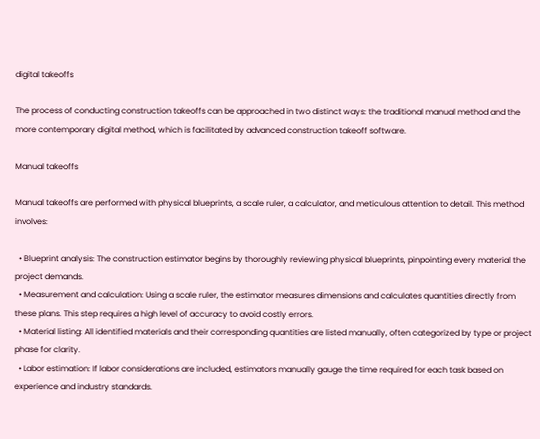digital takeoffs

The process of conducting construction takeoffs can be approached in two distinct ways: the traditional manual method and the more contemporary digital method, which is facilitated by advanced construction takeoff software.

Manual takeoffs

Manual takeoffs are performed with physical blueprints, a scale ruler, a calculator, and meticulous attention to detail. This method involves:

  • Blueprint analysis: The construction estimator begins by thoroughly reviewing physical blueprints, pinpointing every material the project demands.
  • Measurement and calculation: Using a scale ruler, the estimator measures dimensions and calculates quantities directly from these plans. This step requires a high level of accuracy to avoid costly errors.
  • Material listing: All identified materials and their corresponding quantities are listed manually, often categorized by type or project phase for clarity.
  • Labor estimation: If labor considerations are included, estimators manually gauge the time required for each task based on experience and industry standards.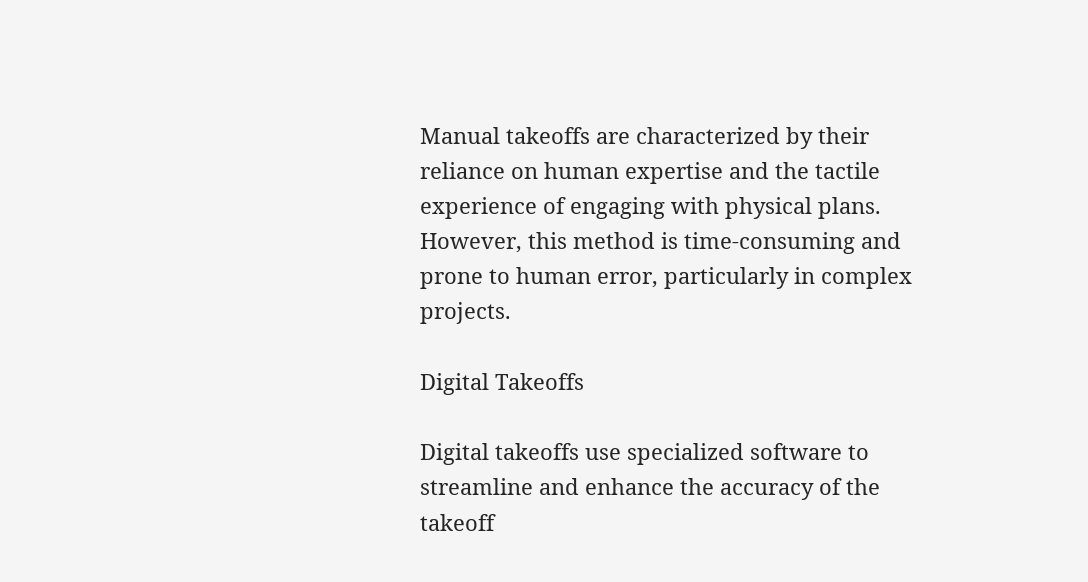Manual takeoffs are characterized by their reliance on human expertise and the tactile experience of engaging with physical plans. However, this method is time-consuming and prone to human error, particularly in complex projects.

Digital Takeoffs

Digital takeoffs use specialized software to streamline and enhance the accuracy of the takeoff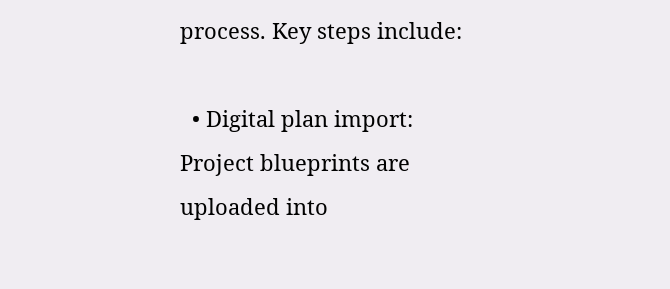process. Key steps include:

  • Digital plan import: Project blueprints are uploaded into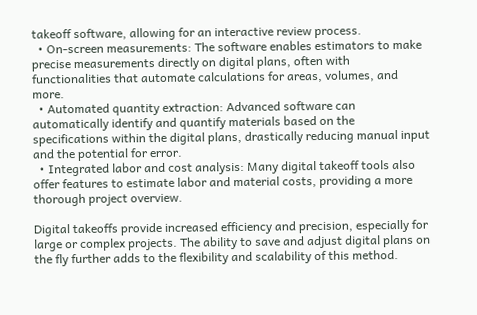takeoff software, allowing for an interactive review process.
  • On-screen measurements: The software enables estimators to make precise measurements directly on digital plans, often with functionalities that automate calculations for areas, volumes, and more.
  • Automated quantity extraction: Advanced software can automatically identify and quantify materials based on the specifications within the digital plans, drastically reducing manual input and the potential for error.
  • Integrated labor and cost analysis: Many digital takeoff tools also offer features to estimate labor and material costs, providing a more thorough project overview.

Digital takeoffs provide increased efficiency and precision, especially for large or complex projects. The ability to save and adjust digital plans on the fly further adds to the flexibility and scalability of this method.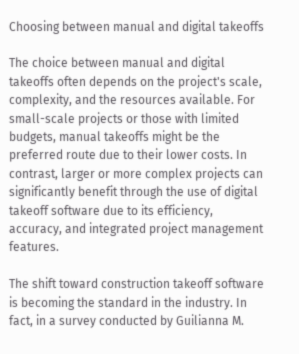Choosing between manual and digital takeoffs

The choice between manual and digital takeoffs often depends on the project's scale, complexity, and the resources available. For small-scale projects or those with limited budgets, manual takeoffs might be the preferred route due to their lower costs. In contrast, larger or more complex projects can significantly benefit through the use of digital takeoff software due to its efficiency, accuracy, and integrated project management features.

The shift toward construction takeoff software is becoming the standard in the industry. In fact, in a survey conducted by Guilianna M.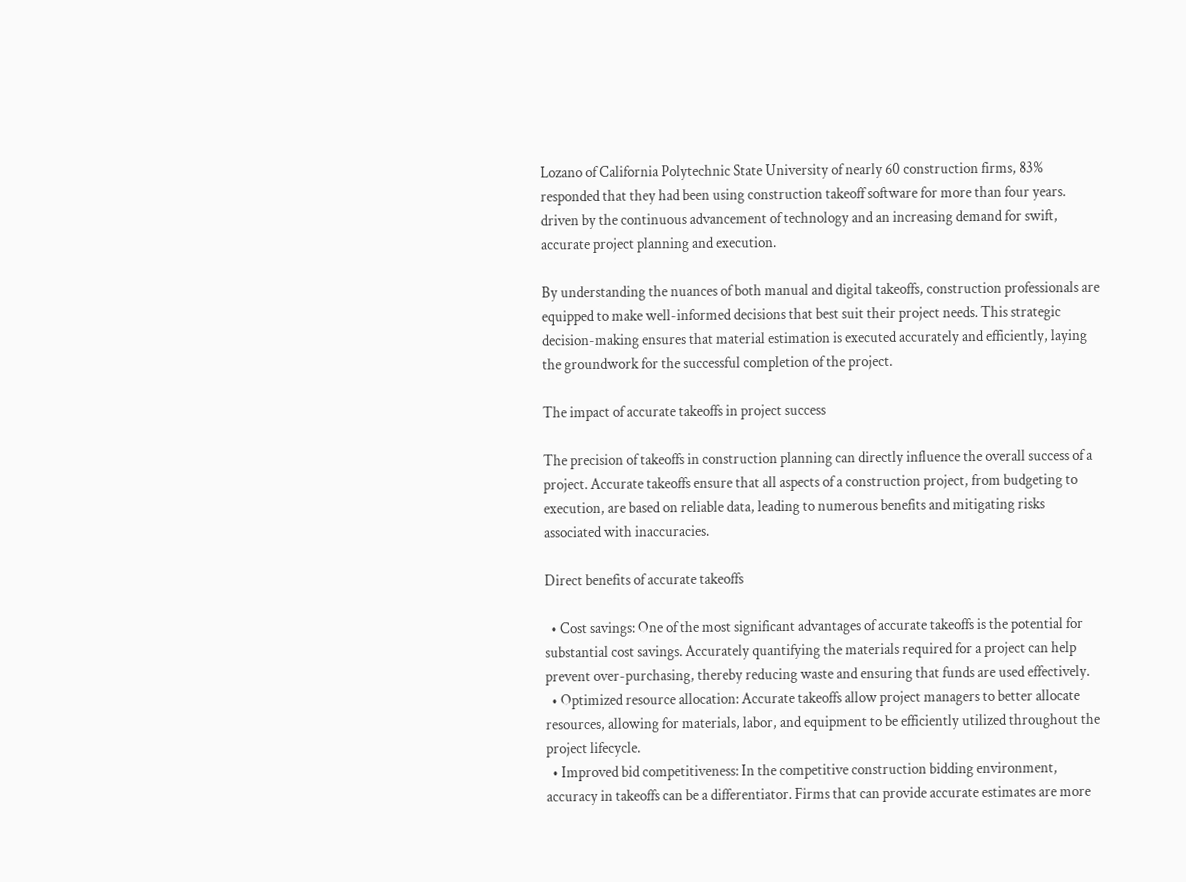Lozano of California Polytechnic State University of nearly 60 construction firms, 83% responded that they had been using construction takeoff software for more than four years. driven by the continuous advancement of technology and an increasing demand for swift, accurate project planning and execution.

By understanding the nuances of both manual and digital takeoffs, construction professionals are equipped to make well-informed decisions that best suit their project needs. This strategic decision-making ensures that material estimation is executed accurately and efficiently, laying the groundwork for the successful completion of the project.

The impact of accurate takeoffs in project success

The precision of takeoffs in construction planning can directly influence the overall success of a project. Accurate takeoffs ensure that all aspects of a construction project, from budgeting to execution, are based on reliable data, leading to numerous benefits and mitigating risks associated with inaccuracies.

Direct benefits of accurate takeoffs

  • Cost savings: One of the most significant advantages of accurate takeoffs is the potential for substantial cost savings. Accurately quantifying the materials required for a project can help prevent over-purchasing, thereby reducing waste and ensuring that funds are used effectively.
  • Optimized resource allocation: Accurate takeoffs allow project managers to better allocate resources, allowing for materials, labor, and equipment to be efficiently utilized throughout the project lifecycle.
  • Improved bid competitiveness: In the competitive construction bidding environment, accuracy in takeoffs can be a differentiator. Firms that can provide accurate estimates are more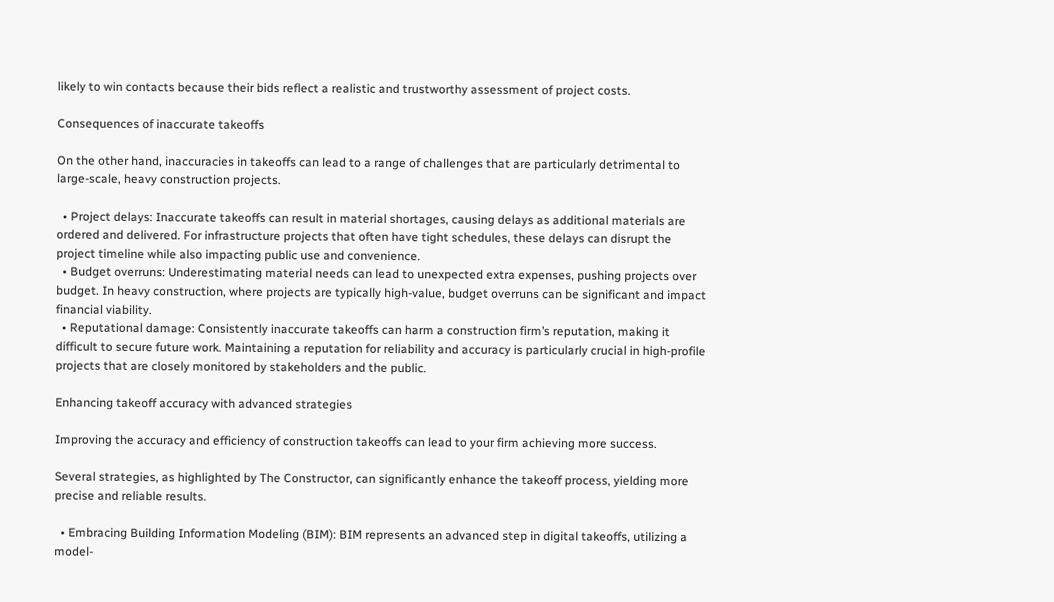likely to win contacts because their bids reflect a realistic and trustworthy assessment of project costs.

Consequences of inaccurate takeoffs

On the other hand, inaccuracies in takeoffs can lead to a range of challenges that are particularly detrimental to large-scale, heavy construction projects.

  • Project delays: Inaccurate takeoffs can result in material shortages, causing delays as additional materials are ordered and delivered. For infrastructure projects that often have tight schedules, these delays can disrupt the project timeline while also impacting public use and convenience.
  • Budget overruns: Underestimating material needs can lead to unexpected extra expenses, pushing projects over budget. In heavy construction, where projects are typically high-value, budget overruns can be significant and impact financial viability.
  • Reputational damage: Consistently inaccurate takeoffs can harm a construction firm’s reputation, making it difficult to secure future work. Maintaining a reputation for reliability and accuracy is particularly crucial in high-profile projects that are closely monitored by stakeholders and the public.

Enhancing takeoff accuracy with advanced strategies

Improving the accuracy and efficiency of construction takeoffs can lead to your firm achieving more success.

Several strategies, as highlighted by The Constructor, can significantly enhance the takeoff process, yielding more precise and reliable results.

  • Embracing Building Information Modeling (BIM): BIM represents an advanced step in digital takeoffs, utilizing a model-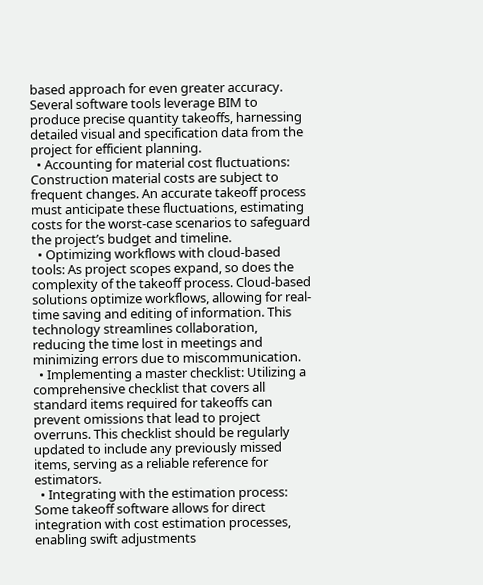based approach for even greater accuracy. Several software tools leverage BIM to produce precise quantity takeoffs, harnessing detailed visual and specification data from the project for efficient planning.
  • Accounting for material cost fluctuations: Construction material costs are subject to frequent changes. An accurate takeoff process must anticipate these fluctuations, estimating costs for the worst-case scenarios to safeguard the project’s budget and timeline.
  • Optimizing workflows with cloud-based tools: As project scopes expand, so does the complexity of the takeoff process. Cloud-based solutions optimize workflows, allowing for real-time saving and editing of information. This technology streamlines collaboration, reducing the time lost in meetings and minimizing errors due to miscommunication.
  • Implementing a master checklist: Utilizing a comprehensive checklist that covers all standard items required for takeoffs can prevent omissions that lead to project overruns. This checklist should be regularly updated to include any previously missed items, serving as a reliable reference for estimators.
  • Integrating with the estimation process: Some takeoff software allows for direct integration with cost estimation processes, enabling swift adjustments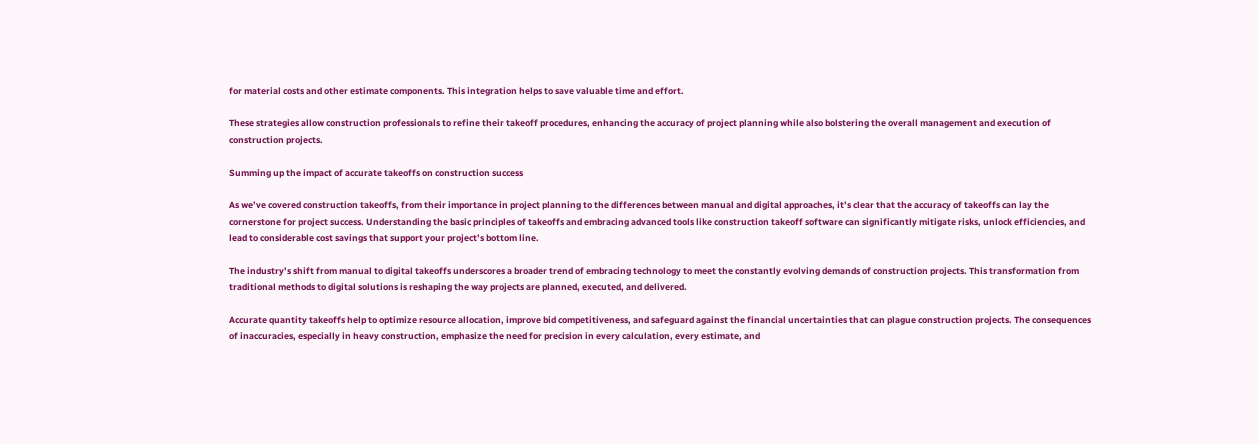for material costs and other estimate components. This integration helps to save valuable time and effort.

These strategies allow construction professionals to refine their takeoff procedures, enhancing the accuracy of project planning while also bolstering the overall management and execution of construction projects.

Summing up the impact of accurate takeoffs on construction success

As we’ve covered construction takeoffs, from their importance in project planning to the differences between manual and digital approaches, it’s clear that the accuracy of takeoffs can lay the cornerstone for project success. Understanding the basic principles of takeoffs and embracing advanced tools like construction takeoff software can significantly mitigate risks, unlock efficiencies, and lead to considerable cost savings that support your project’s bottom line.

The industry’s shift from manual to digital takeoffs underscores a broader trend of embracing technology to meet the constantly evolving demands of construction projects. This transformation from traditional methods to digital solutions is reshaping the way projects are planned, executed, and delivered.

Accurate quantity takeoffs help to optimize resource allocation, improve bid competitiveness, and safeguard against the financial uncertainties that can plague construction projects. The consequences of inaccuracies, especially in heavy construction, emphasize the need for precision in every calculation, every estimate, and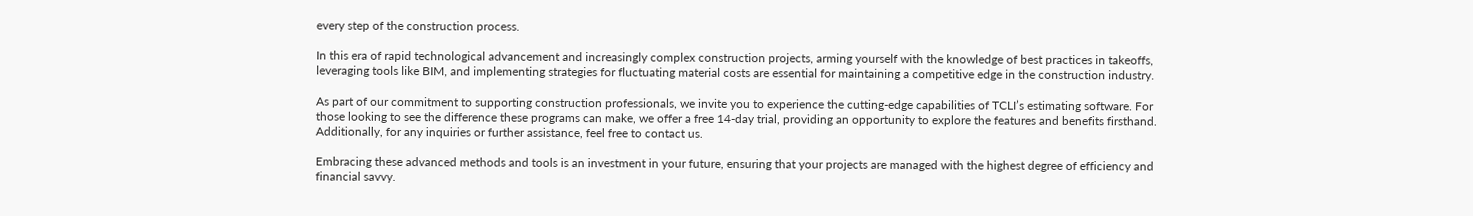every step of the construction process.

In this era of rapid technological advancement and increasingly complex construction projects, arming yourself with the knowledge of best practices in takeoffs, leveraging tools like BIM, and implementing strategies for fluctuating material costs are essential for maintaining a competitive edge in the construction industry.

As part of our commitment to supporting construction professionals, we invite you to experience the cutting-edge capabilities of TCLI’s estimating software. For those looking to see the difference these programs can make, we offer a free 14-day trial, providing an opportunity to explore the features and benefits firsthand. Additionally, for any inquiries or further assistance, feel free to contact us.

Embracing these advanced methods and tools is an investment in your future, ensuring that your projects are managed with the highest degree of efficiency and financial savvy.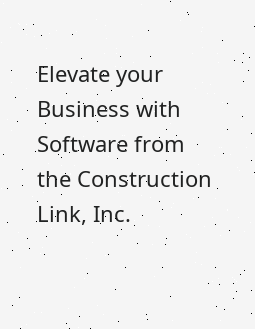Elevate your Business with Software from the Construction Link, Inc.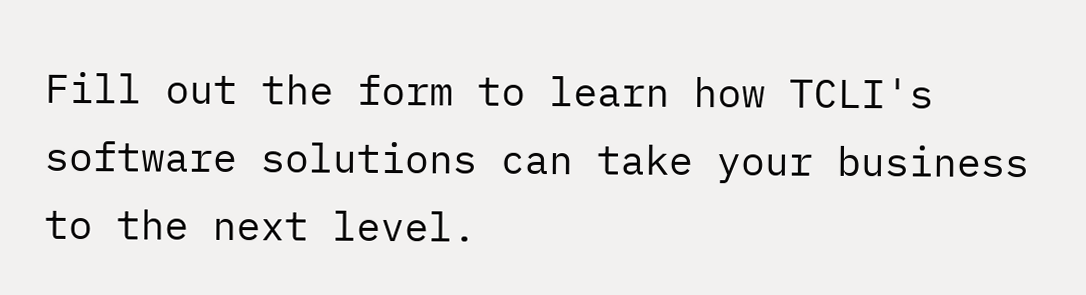Fill out the form to learn how TCLI's software solutions can take your business to the next level.